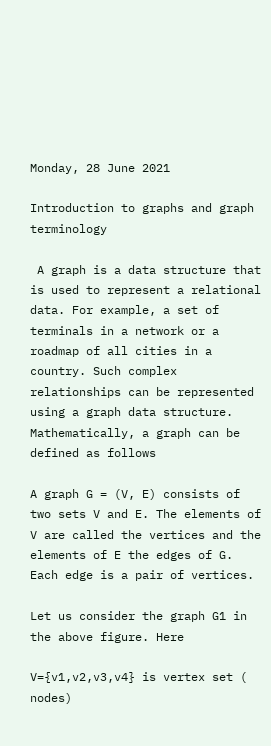Monday, 28 June 2021

Introduction to graphs and graph terminology

 A graph is a data structure that is used to represent a relational data. For example, a set of terminals in a network or a roadmap of all cities in a country. Such complex relationships can be represented using a graph data structure. Mathematically, a graph can be defined as follows

A graph G = (V, E) consists of two sets V and E. The elements of V are called the vertices and the elements of E the edges of G. Each edge is a pair of vertices.

Let us consider the graph G1 in the above figure. Here

V={v1,v2,v3,v4} is vertex set ( nodes)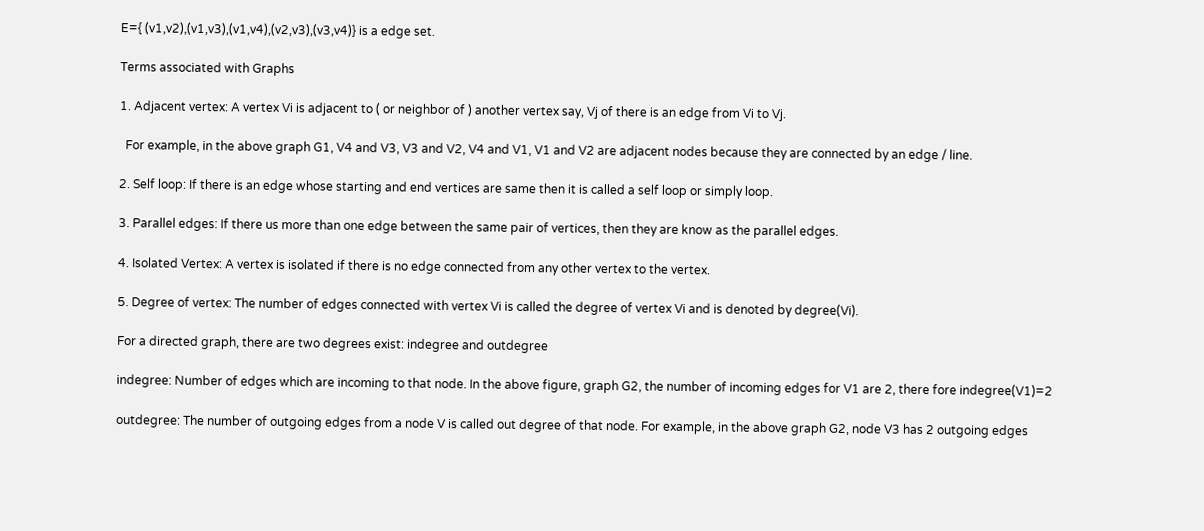E={ (v1,v2),(v1,v3),(v1,v4),(v2,v3),(v3,v4)} is a edge set.

Terms associated with Graphs

1. Adjacent vertex: A vertex Vi is adjacent to ( or neighbor of ) another vertex say, Vj of there is an edge from Vi to Vj.

  For example, in the above graph G1, V4 and V3, V3 and V2, V4 and V1, V1 and V2 are adjacent nodes because they are connected by an edge / line.

2. Self loop: If there is an edge whose starting and end vertices are same then it is called a self loop or simply loop.

3. Parallel edges: If there us more than one edge between the same pair of vertices, then they are know as the parallel edges.

4. Isolated Vertex: A vertex is isolated if there is no edge connected from any other vertex to the vertex.

5. Degree of vertex: The number of edges connected with vertex Vi is called the degree of vertex Vi and is denoted by degree(Vi).

For a directed graph, there are two degrees exist: indegree and outdegree

indegree: Number of edges which are incoming to that node. In the above figure, graph G2, the number of incoming edges for V1 are 2, there fore indegree(V1)=2

outdegree: The number of outgoing edges from a node V is called out degree of that node. For example, in the above graph G2, node V3 has 2 outgoing edges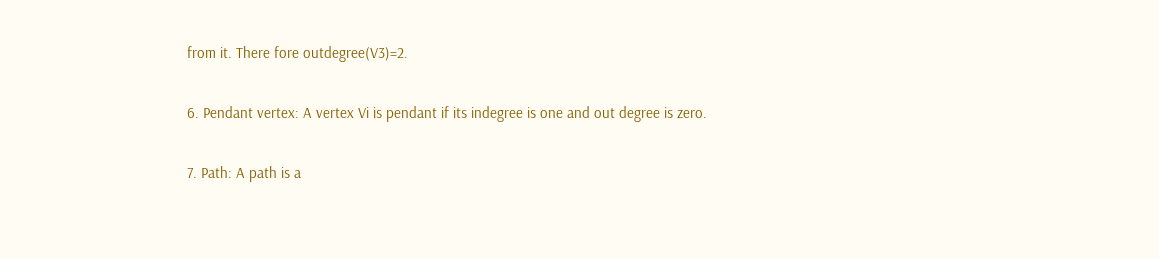from it. There fore outdegree(V3)=2.

6. Pendant vertex: A vertex Vi is pendant if its indegree is one and out degree is zero.

7. Path: A path is a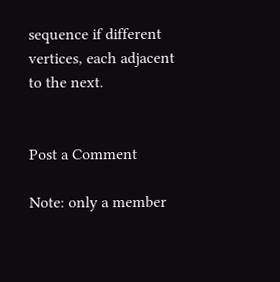sequence if different vertices, each adjacent to the next.


Post a Comment

Note: only a member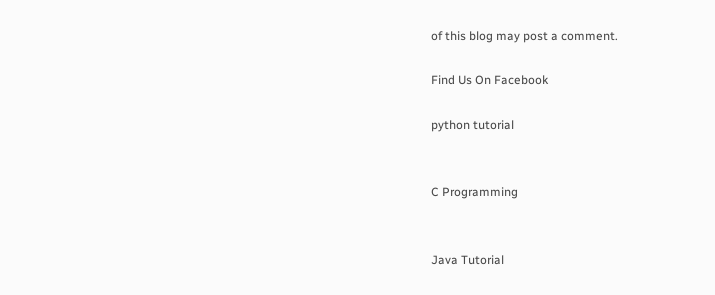of this blog may post a comment.

Find Us On Facebook

python tutorial


C Programming


Java Tutorial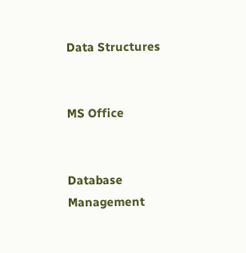Data Structures


MS Office


Database Management